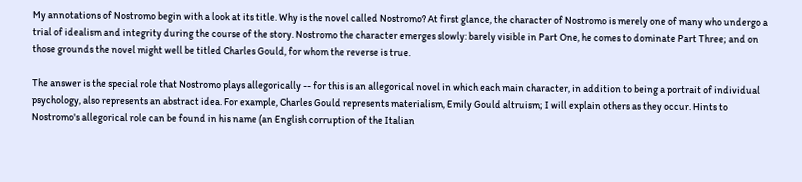My annotations of Nostromo begin with a look at its title. Why is the novel called Nostromo? At first glance, the character of Nostromo is merely one of many who undergo a trial of idealism and integrity during the course of the story. Nostromo the character emerges slowly: barely visible in Part One, he comes to dominate Part Three; and on those grounds the novel might well be titled Charles Gould, for whom the reverse is true.

The answer is the special role that Nostromo plays allegorically -- for this is an allegorical novel in which each main character, in addition to being a portrait of individual psychology, also represents an abstract idea. For example, Charles Gould represents materialism, Emily Gould altruism; I will explain others as they occur. Hints to Nostromo's allegorical role can be found in his name (an English corruption of the Italian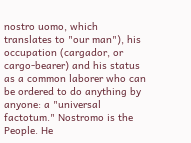nostro uomo, which translates to "our man"), his occupation (cargador, or cargo-bearer) and his status as a common laborer who can be ordered to do anything by anyone: a "universal factotum." Nostromo is the People. He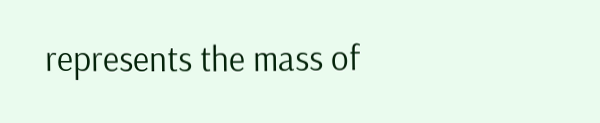represents the mass of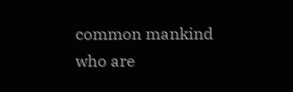common mankind who are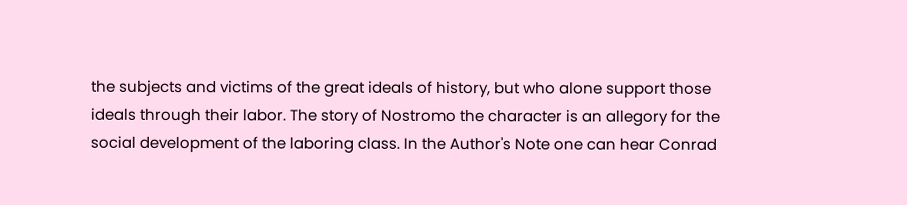the subjects and victims of the great ideals of history, but who alone support those ideals through their labor. The story of Nostromo the character is an allegory for the social development of the laboring class. In the Author's Note one can hear Conrad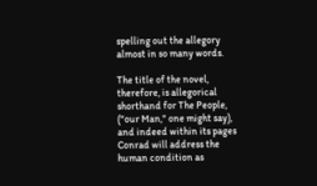spelling out the allegory almost in so many words.

The title of the novel, therefore, is allegorical shorthand for The People, ("our Man," one might say), and indeed within its pages Conrad will address the human condition as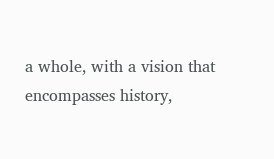a whole, with a vision that encompasses history,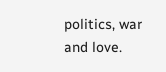politics, war and love.